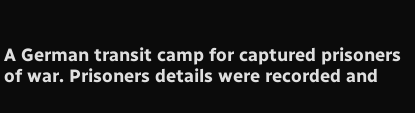A German transit camp for captured prisoners of war. Prisoners details were recorded and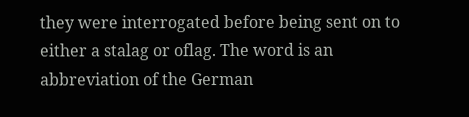they were interrogated before being sent on to either a stalag or oflag. The word is an abbreviation of the German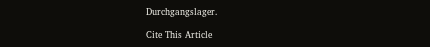Durchgangslager.

Cite This Article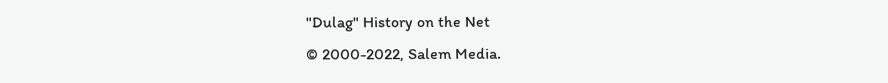"Dulag" History on the Net
© 2000-2022, Salem Media.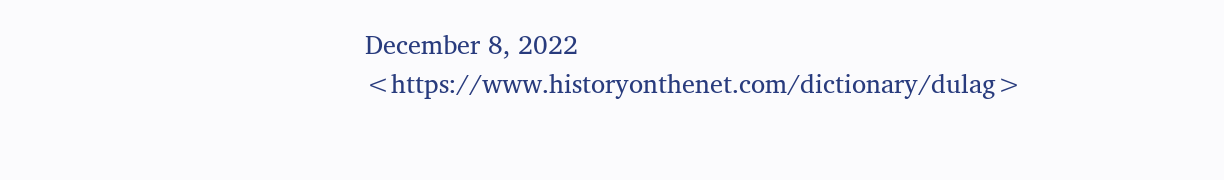December 8, 2022 <https://www.historyonthenet.com/dictionary/dulag>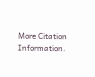More Citation Information.